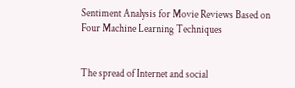Sentiment Analysis for Movie Reviews Based on Four Machine Learning Techniques


The spread of Internet and social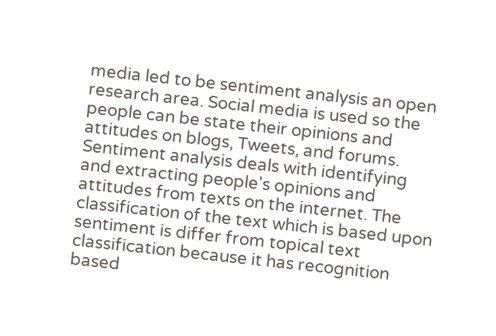media led to be sentiment analysis an open research area. Social media is used so the people can be state their opinions and attitudes on blogs, Tweets, and forums. Sentiment analysis deals with identifying and extracting people's opinions and attitudes from texts on the internet. The classification of the text which is based upon sentiment is differ from topical text classification because it has recognition based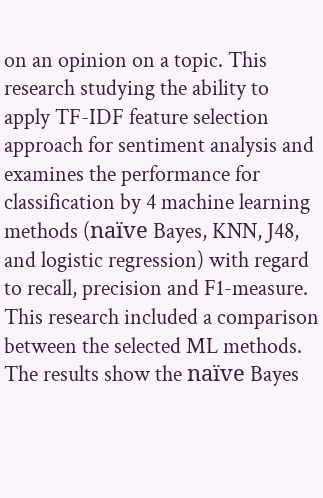on an opinion on a topic. This research studying the ability to apply TF-IDF feature selection approach for sentiment analysis and examines the performance for classification by 4 machine learning methods (naïve Bayes, KNN, J48, and logistic regression) with regard to recall, precision and F1-measure. This research included a comparison between the selected ML methods. The results show the naïve Bayes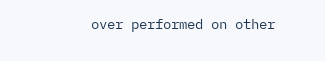over performed on other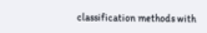classification methods with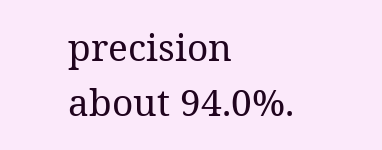precision about 94.0%.